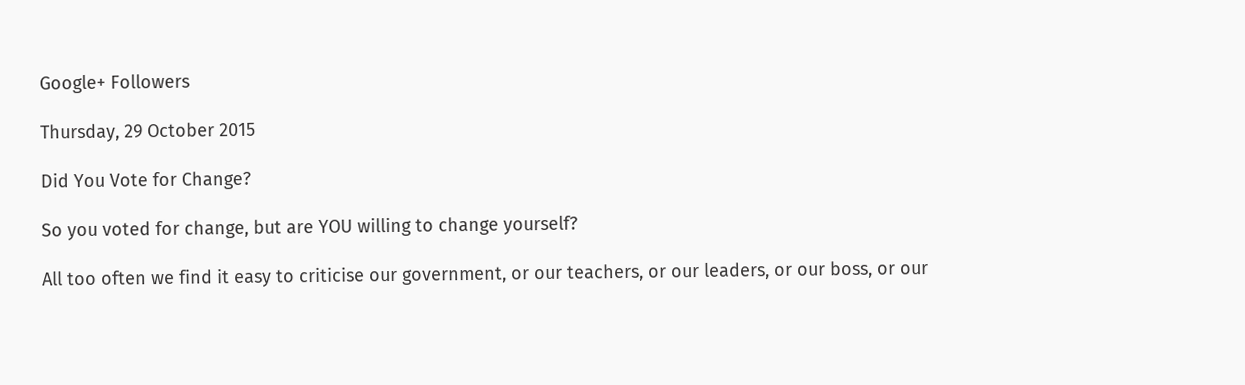Google+ Followers

Thursday, 29 October 2015

Did You Vote for Change?

So you voted for change, but are YOU willing to change yourself?

All too often we find it easy to criticise our government, or our teachers, or our leaders, or our boss, or our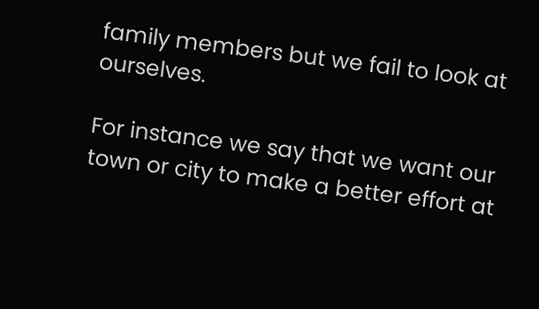family members but we fail to look at ourselves.

For instance we say that we want our town or city to make a better effort at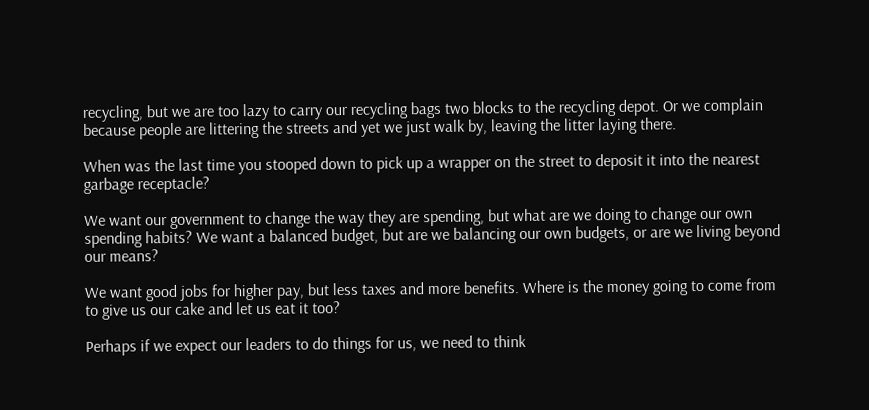recycling, but we are too lazy to carry our recycling bags two blocks to the recycling depot. Or we complain because people are littering the streets and yet we just walk by, leaving the litter laying there.

When was the last time you stooped down to pick up a wrapper on the street to deposit it into the nearest garbage receptacle?

We want our government to change the way they are spending, but what are we doing to change our own spending habits? We want a balanced budget, but are we balancing our own budgets, or are we living beyond our means?

We want good jobs for higher pay, but less taxes and more benefits. Where is the money going to come from to give us our cake and let us eat it too?

Perhaps if we expect our leaders to do things for us, we need to think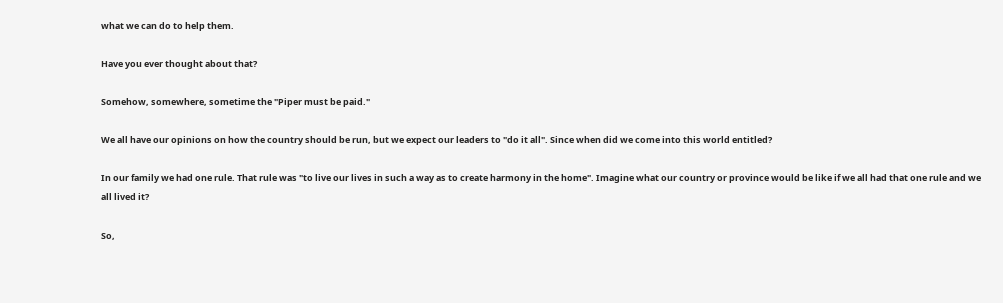what we can do to help them.

Have you ever thought about that?

Somehow, somewhere, sometime the "Piper must be paid."

We all have our opinions on how the country should be run, but we expect our leaders to "do it all". Since when did we come into this world entitled?

In our family we had one rule. That rule was "to live our lives in such a way as to create harmony in the home". Imagine what our country or province would be like if we all had that one rule and we all lived it?

So,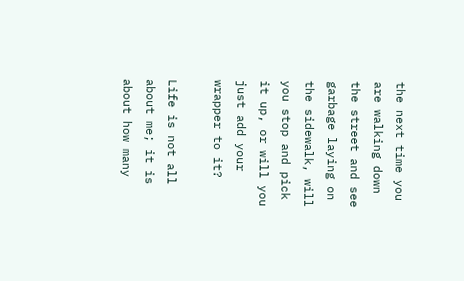the next time you are walking down the street and see garbage laying on the sidewalk, will you stop and pick it up, or will you just add your wrapper to it?

Life is not all about me; it is about how many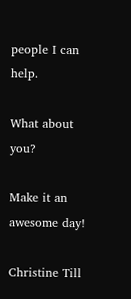people I can help.

What about you?

Make it an awesome day!

Christine Till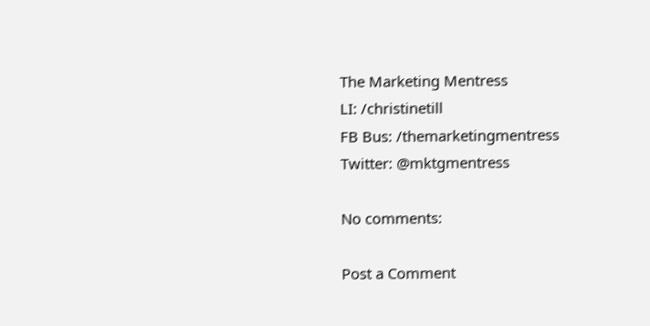The Marketing Mentress
LI: /christinetill
FB Bus: /themarketingmentress
Twitter: @mktgmentress

No comments:

Post a Comment